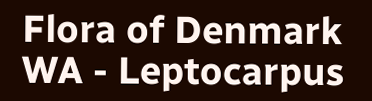Flora of Denmark WA - Leptocarpus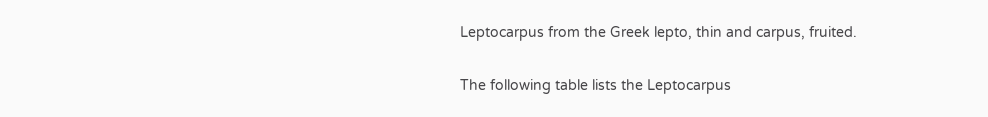Leptocarpus from the Greek lepto, thin and carpus, fruited.

The following table lists the Leptocarpus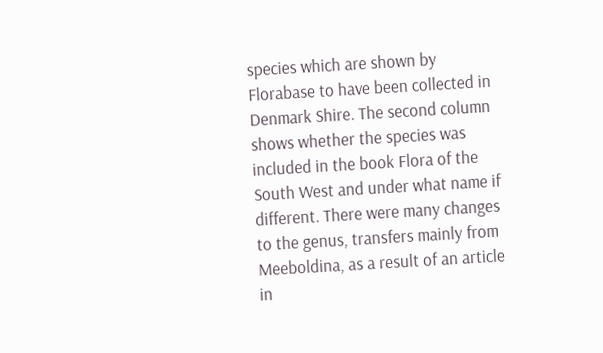species which are shown by Florabase to have been collected in Denmark Shire. The second column shows whether the species was included in the book Flora of the South West and under what name if different. There were many changes to the genus, transfers mainly from Meeboldina, as a result of an article in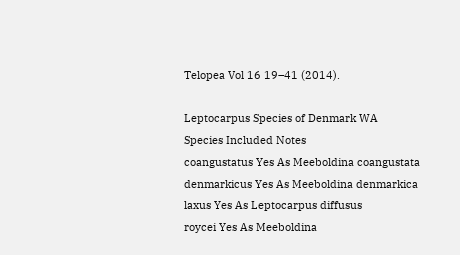Telopea Vol 16 19–41 (2014).

Leptocarpus Species of Denmark WA
Species Included Notes
coangustatus Yes As Meeboldina coangustata
denmarkicus Yes As Meeboldina denmarkica
laxus Yes As Leptocarpus diffusus
roycei Yes As Meeboldina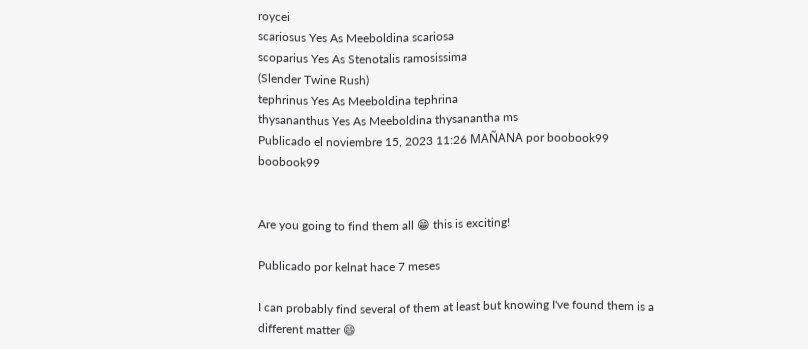roycei
scariosus Yes As Meeboldina scariosa
scoparius Yes As Stenotalis ramosissima
(Slender Twine Rush)
tephrinus Yes As Meeboldina tephrina
thysananthus Yes As Meeboldina thysanantha ms
Publicado el noviembre 15, 2023 11:26 MAÑANA por boobook99 boobook99


Are you going to find them all 😁 this is exciting!

Publicado por kelnat hace 7 meses

I can probably find several of them at least but knowing I've found them is a different matter 😄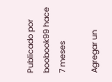Publicado por boobook99 hace 7 meses

Agregar un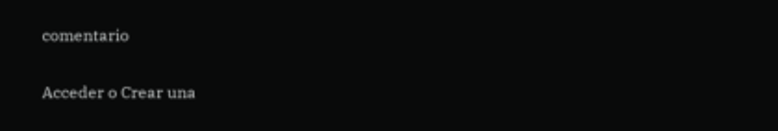comentario

Acceder o Crear una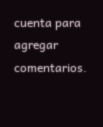cuenta para agregar comentarios.